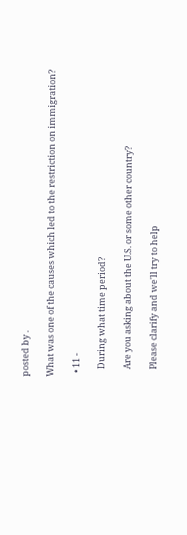posted by .

What was one of the causes which led to the restriction on immigration?

  • 11 -

    During what time period?

    Are you asking about the U.S. or some other country?

    Please clarify and we'll try to help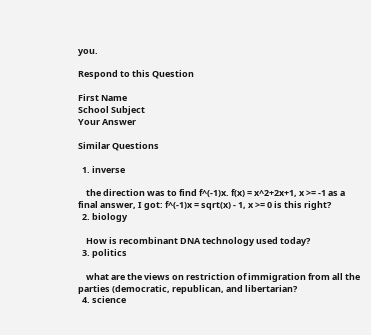you.

Respond to this Question

First Name
School Subject
Your Answer

Similar Questions

  1. inverse

    the direction was to find f^(-1)x. f(x) = x^2+2x+1, x >= -1 as a final answer, I got: f^(-1)x = sqrt(x) - 1, x >= 0 is this right?
  2. biology

    How is recombinant DNA technology used today?
  3. politics

    what are the views on restriction of immigration from all the parties (democratic, republican, and libertarian?
  4. science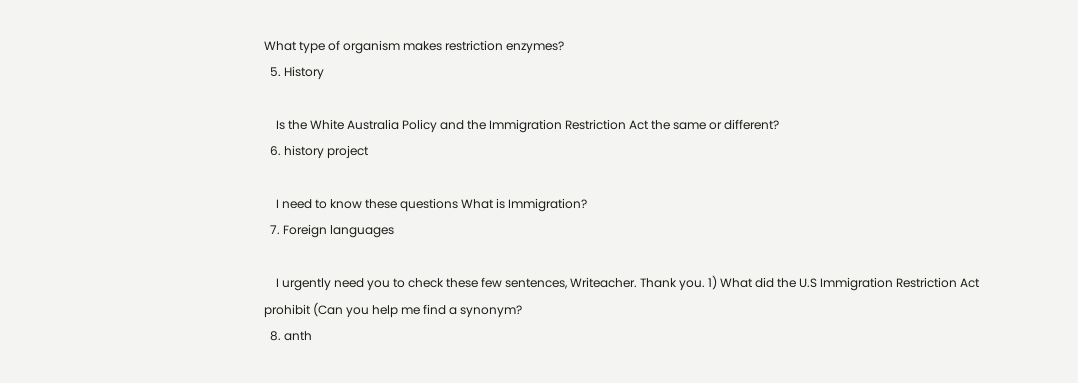What type of organism makes restriction enzymes?
  5. History

    Is the White Australia Policy and the Immigration Restriction Act the same or different?
  6. history project

    I need to know these questions What is Immigration?
  7. Foreign languages

    I urgently need you to check these few sentences, Writeacher. Thank you. 1) What did the U.S Immigration Restriction Act prohibit (Can you help me find a synonym?
  8. anth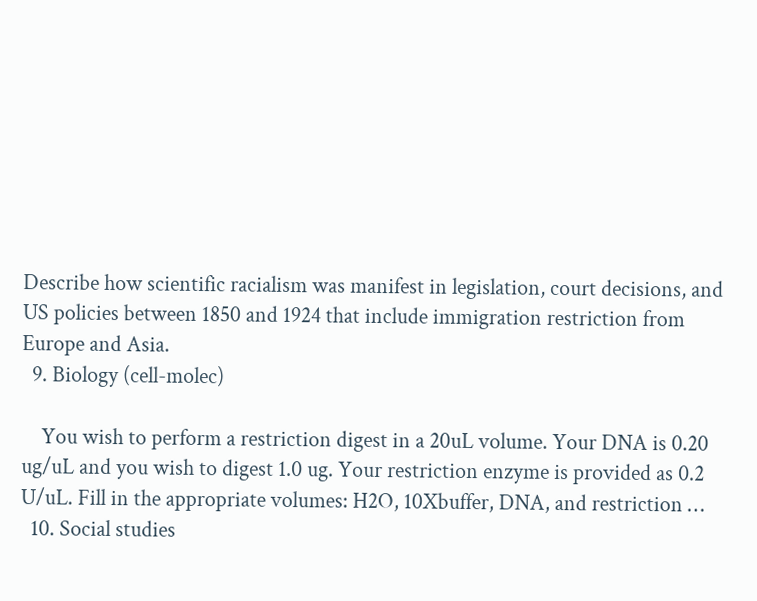Describe how scientific racialism was manifest in legislation, court decisions, and US policies between 1850 and 1924 that include immigration restriction from Europe and Asia.
  9. Biology (cell-molec)

    You wish to perform a restriction digest in a 20uL volume. Your DNA is 0.20 ug/uL and you wish to digest 1.0 ug. Your restriction enzyme is provided as 0.2 U/uL. Fill in the appropriate volumes: H2O, 10Xbuffer, DNA, and restriction …
  10. Social studies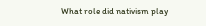What role did nativism play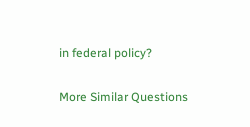in federal policy?

More Similar Questions